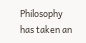Philosophy has taken an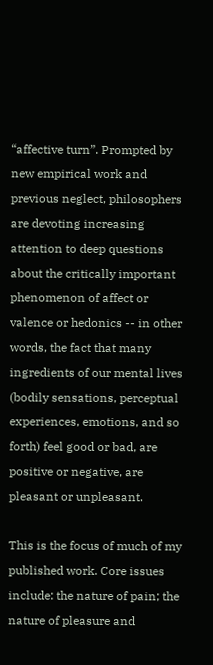“affective turn”. Prompted by new empirical work and previous neglect, philosophers are devoting increasing attention to deep questions about the critically important phenomenon of affect or valence or hedonics -- in other words, the fact that many ingredients of our mental lives (bodily sensations, perceptual experiences, emotions, and so forth) feel good or bad, are positive or negative, are pleasant or unpleasant.

This is the focus of much of my published work. Core issues include: the nature of pain; the nature of pleasure and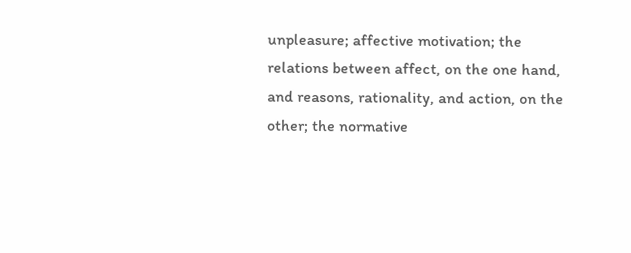unpleasure; affective motivation; the relations between affect, on the one hand, and reasons, rationality, and action, on the other; the normative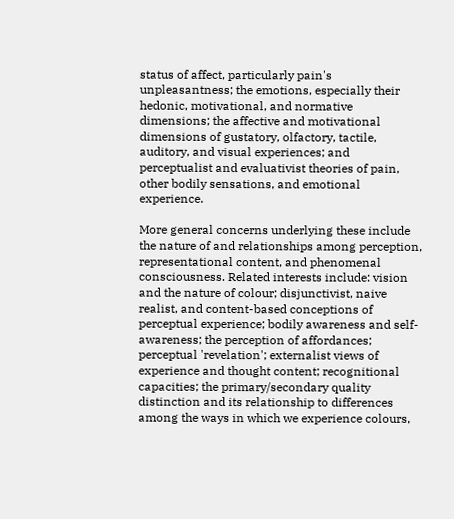status of affect, particularly pain's unpleasantness; the emotions, especially their hedonic, motivational, and normative dimensions; the affective and motivational dimensions of gustatory, olfactory, tactile, auditory, and visual experiences; and perceptualist and evaluativist theories of pain, other bodily sensations, and emotional experience.

More general concerns underlying these include the nature of and relationships among perception, representational content, and phenomenal consciousness. Related interests include: vision and the nature of colour; disjunctivist, naive realist, and content-based conceptions of perceptual experience; bodily awareness and self-awareness; the perception of affordances; perceptual 'revelation'; externalist views of experience and thought content; recognitional capacities; the primary/secondary quality distinction and its relationship to differences among the ways in which we experience colours,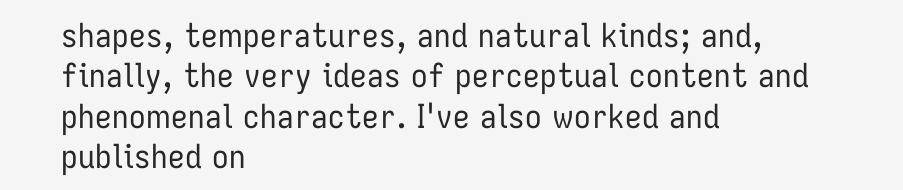shapes, temperatures, and natural kinds; and, finally, the very ideas of perceptual content and phenomenal character. I've also worked and published on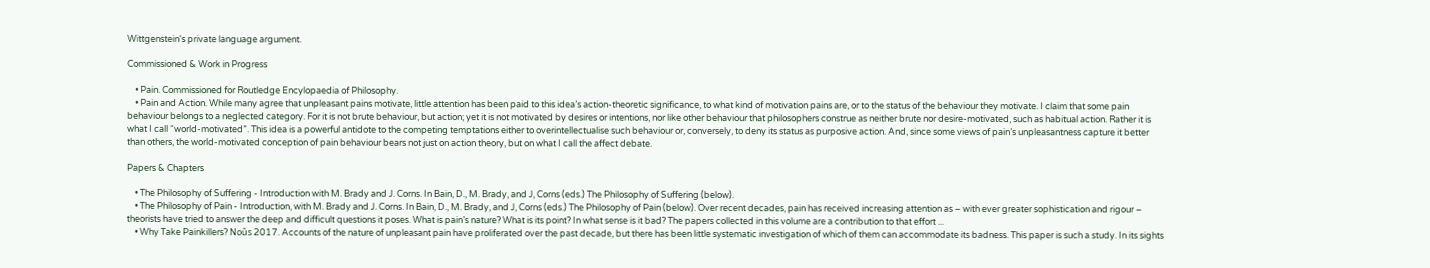Wittgenstein's private language argument.

Commissioned & Work in Progress

    • Pain. Commissioned for Routledge Encylopaedia of Philosophy.
    • Pain and Action. While many agree that unpleasant pains motivate, little attention has been paid to this idea’s action-theoretic significance, to what kind of motivation pains are, or to the status of the behaviour they motivate. I claim that some pain behaviour belongs to a neglected category. For it is not brute behaviour, but action; yet it is not motivated by desires or intentions, nor like other behaviour that philosophers construe as neither brute nor desire-motivated, such as habitual action. Rather it is what I call “world-motivated”. This idea is a powerful antidote to the competing temptations either to overintellectualise such behaviour or, conversely, to deny its status as purposive action. And, since some views of pain’s unpleasantness capture it better than others, the world-motivated conception of pain behaviour bears not just on action theory, but on what I call the affect debate.

Papers & Chapters

    • The Philosophy of Suffering - Introduction with M. Brady and J. Corns. In Bain, D., M. Brady, and J, Corns (eds.) The Philosophy of Suffering (below).
    • The Philosophy of Pain - Introduction, with M. Brady and J. Corns. In Bain, D., M. Brady, and J, Corns (eds.) The Philosophy of Pain (below). Over recent decades, pain has received increasing attention as – with ever greater sophistication and rigour – theorists have tried to answer the deep and difficult questions it poses. What is pain’s nature? What is its point? In what sense is it bad? The papers collected in this volume are a contribution to that effort ...
    • Why Take Painkillers? Noûs 2017. Accounts of the nature of unpleasant pain have proliferated over the past decade, but there has been little systematic investigation of which of them can accommodate its badness. This paper is such a study. In its sights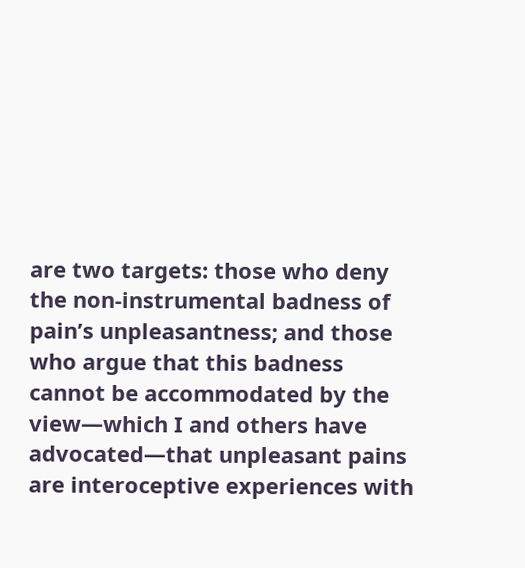are two targets: those who deny the non-instrumental badness of pain’s unpleasantness; and those who argue that this badness cannot be accommodated by the view—which I and others have advocated—that unpleasant pains are interoceptive experiences with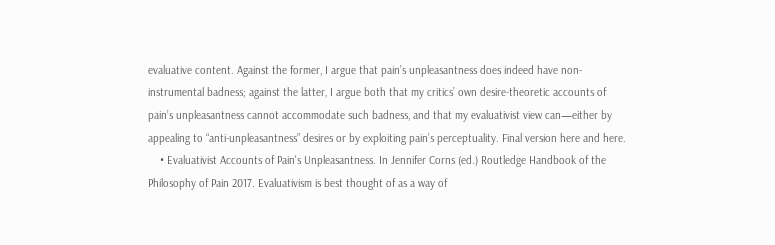evaluative content. Against the former, I argue that pain’s unpleasantness does indeed have non-instrumental badness; against the latter, I argue both that my critics’ own desire-theoretic accounts of pain’s unpleasantness cannot accommodate such badness, and that my evaluativist view can—either by appealing to “anti-unpleasantness” desires or by exploiting pain’s perceptuality. Final version here and here.
    • Evaluativist Accounts of Pain's Unpleasantness. In Jennifer Corns (ed.) Routledge Handbook of the Philosophy of Pain 2017. Evaluativism is best thought of as a way of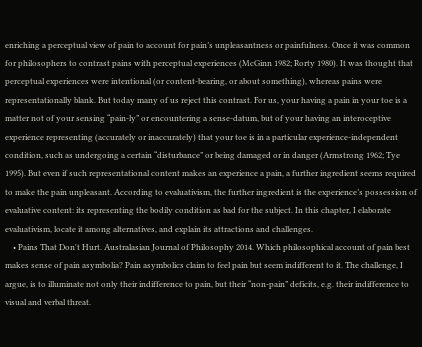enriching a perceptual view of pain to account for pain’s unpleasantness or painfulness. Once it was common for philosophers to contrast pains with perceptual experiences (McGinn 1982; Rorty 1980). It was thought that perceptual experiences were intentional (or content-bearing, or about something), whereas pains were representationally blank. But today many of us reject this contrast. For us, your having a pain in your toe is a matter not of your sensing “pain-ly” or encountering a sense-datum, but of your having an interoceptive experience representing (accurately or inaccurately) that your toe is in a particular experience-independent condition, such as undergoing a certain “disturbance” or being damaged or in danger (Armstrong 1962; Tye 1995). But even if such representational content makes an experience a pain, a further ingredient seems required to make the pain unpleasant. According to evaluativism, the further ingredient is the experience’s possession of evaluative content: its representing the bodily condition as bad for the subject. In this chapter, I elaborate evaluativism, locate it among alternatives, and explain its attractions and challenges.
    • Pains That Don't Hurt. Australasian Journal of Philosophy 2014. Which philosophical account of pain best makes sense of pain asymbolia? Pain asymbolics claim to feel pain but seem indifferent to it. The challenge, I argue, is to illuminate not only their indifference to pain, but their “non-pain” deficits, e.g. their indifference to visual and verbal threat.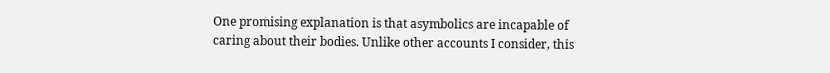One promising explanation is that asymbolics are incapable of caring about their bodies. Unlike other accounts I consider, this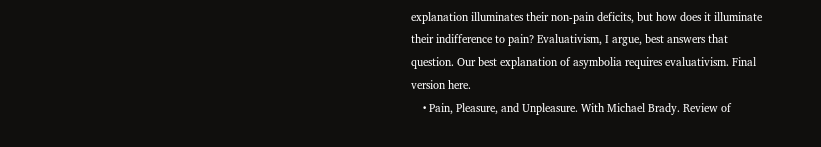explanation illuminates their non-pain deficits, but how does it illuminate their indifference to pain? Evaluativism, I argue, best answers that question. Our best explanation of asymbolia requires evaluativism. Final version here.
    • Pain, Pleasure, and Unpleasure. With Michael Brady. Review of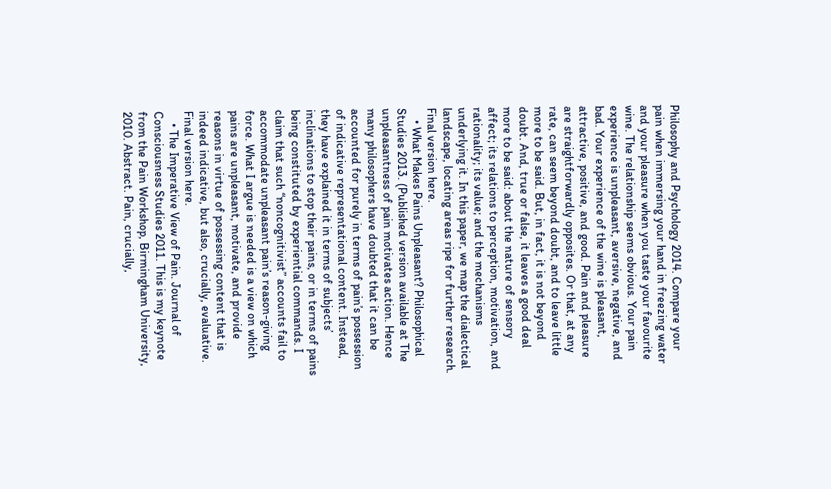Philosophy and Psychology 2014. Compare your pain when immersing your hand in freezing water and your pleasure when you taste your favourite wine. The relationship seems obvious. Your pain experience is unpleasant, aversive, negative, and bad. Your experience of the wine is pleasant, attractive, positive, and good. Pain and pleasure are straightforwardly opposites. Or that, at any rate, can seem beyond doubt, and to leave little more to be said. But, in fact, it is not beyond doubt. And, true or false, it leaves a good deal more to be said: about the nature of sensory affect; its relations to perception, motivation, and rationality; its value; and the mechanisms underlying it. In this paper, we map the dialectical landscape, locating areas ripe for further research. Final version here.
    • What Makes Pains Unpleasant? Philosophical Studies 2013. (Published version available at The unpleasantness of pain motivates action. Hence many philosophers have doubted that it can be accounted for purely in terms of pain’s possession of indicative representational content. Instead, they have explained it in terms of subjects’ inclinations to stop their pains, or in terms of pains being constituted by experiential commands. I claim that such “noncognitivist” accounts fail to accommodate unpleasant pain’s reason-giving force. What I argue is needed is a view on which pains are unpleasant, motivate, and provide reasons in virtue of possessing content that is indeed indicative, but also, crucially, evaluative. Final version here.
    • The Imperative View of Pain. Journal of Consciousness Studies 2011. This is my keynote from the Pain Workshop, Birmingham University, 2010. Abstract. Pain, crucially,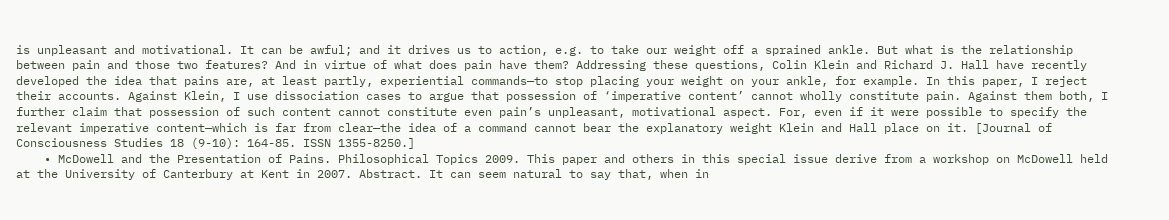is unpleasant and motivational. It can be awful; and it drives us to action, e.g. to take our weight off a sprained ankle. But what is the relationship between pain and those two features? And in virtue of what does pain have them? Addressing these questions, Colin Klein and Richard J. Hall have recently developed the idea that pains are, at least partly, experiential commands—to stop placing your weight on your ankle, for example. In this paper, I reject their accounts. Against Klein, I use dissociation cases to argue that possession of ‘imperative content’ cannot wholly constitute pain. Against them both, I further claim that possession of such content cannot constitute even pain’s unpleasant, motivational aspect. For, even if it were possible to specify the relevant imperative content—which is far from clear—the idea of a command cannot bear the explanatory weight Klein and Hall place on it. [Journal of Consciousness Studies 18 (9-10): 164-85. ISSN 1355-8250.]
    • McDowell and the Presentation of Pains. Philosophical Topics 2009. This paper and others in this special issue derive from a workshop on McDowell held at the University of Canterbury at Kent in 2007. Abstract. It can seem natural to say that, when in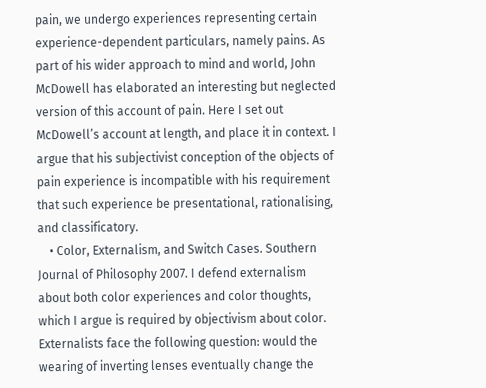pain, we undergo experiences representing certain experience-dependent particulars, namely pains. As part of his wider approach to mind and world, John McDowell has elaborated an interesting but neglected version of this account of pain. Here I set out McDowell’s account at length, and place it in context. I argue that his subjectivist conception of the objects of pain experience is incompatible with his requirement that such experience be presentational, rationalising, and classificatory.
    • Color, Externalism, and Switch Cases. Southern Journal of Philosophy 2007. I defend externalism about both color experiences and color thoughts, which I argue is required by objectivism about color. Externalists face the following question: would the wearing of inverting lenses eventually change the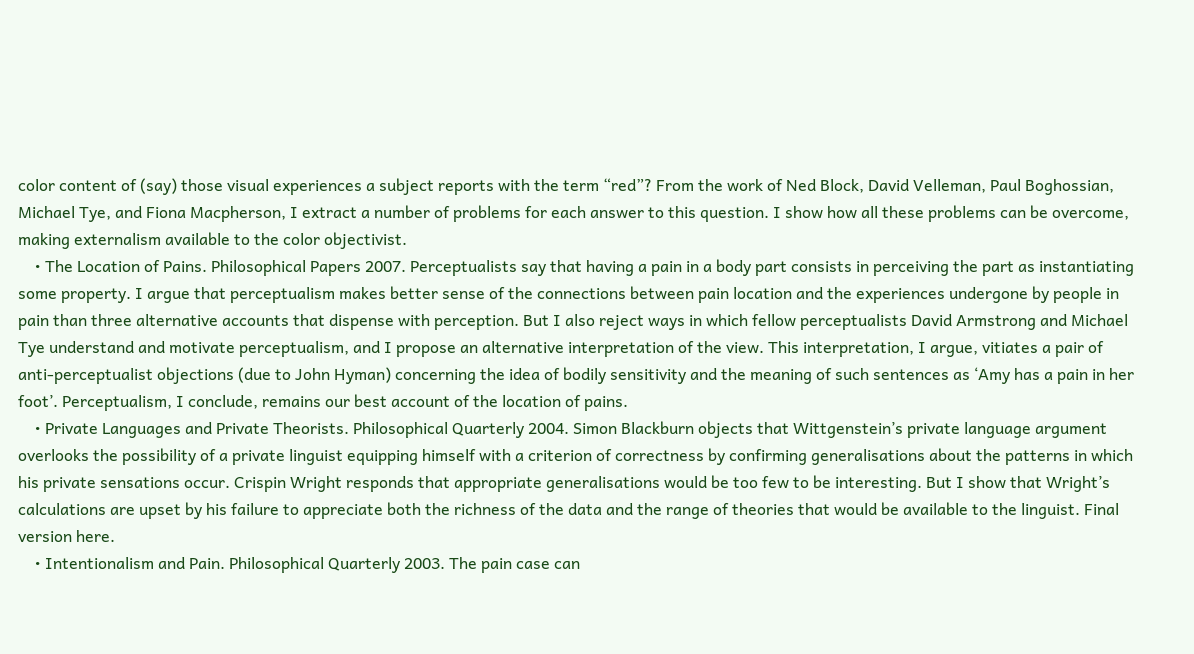color content of (say) those visual experiences a subject reports with the term “red”? From the work of Ned Block, David Velleman, Paul Boghossian, Michael Tye, and Fiona Macpherson, I extract a number of problems for each answer to this question. I show how all these problems can be overcome, making externalism available to the color objectivist.
    • The Location of Pains. Philosophical Papers 2007. Perceptualists say that having a pain in a body part consists in perceiving the part as instantiating some property. I argue that perceptualism makes better sense of the connections between pain location and the experiences undergone by people in pain than three alternative accounts that dispense with perception. But I also reject ways in which fellow perceptualists David Armstrong and Michael Tye understand and motivate perceptualism, and I propose an alternative interpretation of the view. This interpretation, I argue, vitiates a pair of anti-perceptualist objections (due to John Hyman) concerning the idea of bodily sensitivity and the meaning of such sentences as ‘Amy has a pain in her foot’. Perceptualism, I conclude, remains our best account of the location of pains.
    • Private Languages and Private Theorists. Philosophical Quarterly 2004. Simon Blackburn objects that Wittgenstein’s private language argument overlooks the possibility of a private linguist equipping himself with a criterion of correctness by confirming generalisations about the patterns in which his private sensations occur. Crispin Wright responds that appropriate generalisations would be too few to be interesting. But I show that Wright’s calculations are upset by his failure to appreciate both the richness of the data and the range of theories that would be available to the linguist. Final version here.
    • Intentionalism and Pain. Philosophical Quarterly 2003. The pain case can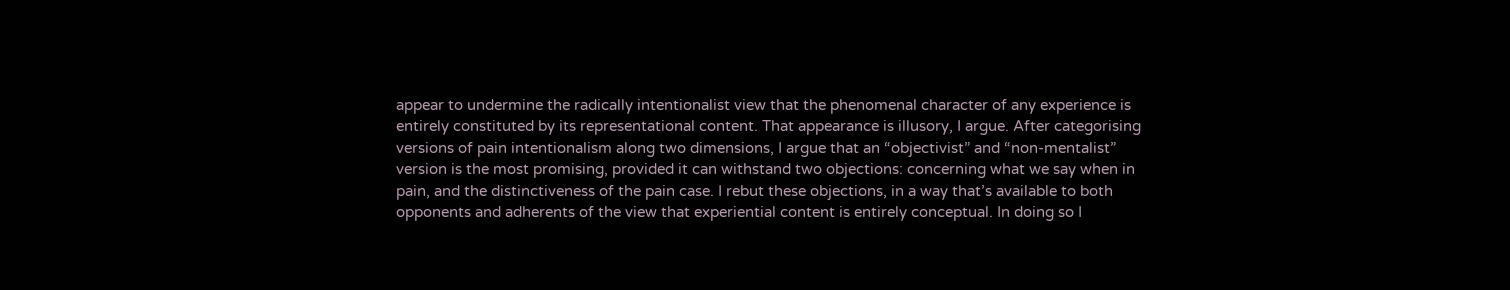appear to undermine the radically intentionalist view that the phenomenal character of any experience is entirely constituted by its representational content. That appearance is illusory, I argue. After categorising versions of pain intentionalism along two dimensions, I argue that an “objectivist” and “non-mentalist” version is the most promising, provided it can withstand two objections: concerning what we say when in pain, and the distinctiveness of the pain case. I rebut these objections, in a way that’s available to both opponents and adherents of the view that experiential content is entirely conceptual. In doing so I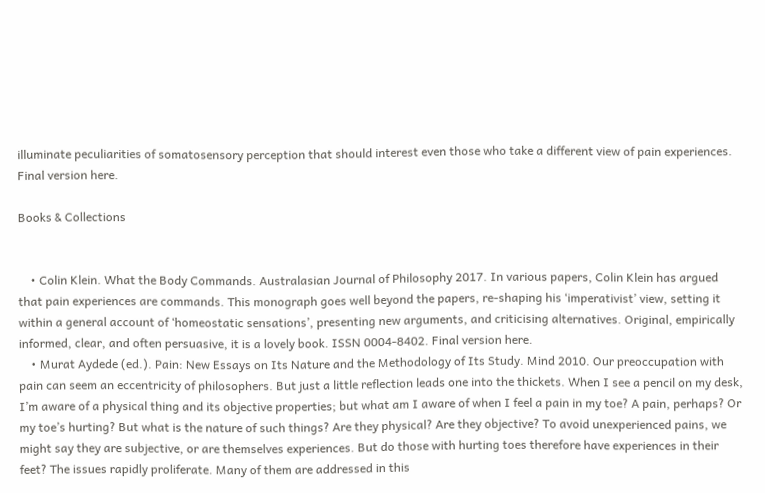illuminate peculiarities of somatosensory perception that should interest even those who take a different view of pain experiences. Final version here.

Books & Collections


    • Colin Klein. What the Body Commands. Australasian Journal of Philosophy 2017. In various papers, Colin Klein has argued that pain experiences are commands. This monograph goes well beyond the papers, re-shaping his ‘imperativist’ view, setting it within a general account of ‘homeostatic sensations’, presenting new arguments, and criticising alternatives. Original, empirically informed, clear, and often persuasive, it is a lovely book. ISSN 0004-8402. Final version here.
    • Murat Aydede (ed.). Pain: New Essays on Its Nature and the Methodology of Its Study. Mind 2010. Our preoccupation with pain can seem an eccentricity of philosophers. But just a little reflection leads one into the thickets. When I see a pencil on my desk, I’m aware of a physical thing and its objective properties; but what am I aware of when I feel a pain in my toe? A pain, perhaps? Or my toe’s hurting? But what is the nature of such things? Are they physical? Are they objective? To avoid unexperienced pains, we might say they are subjective, or are themselves experiences. But do those with hurting toes therefore have experiences in their feet? The issues rapidly proliferate. Many of them are addressed in this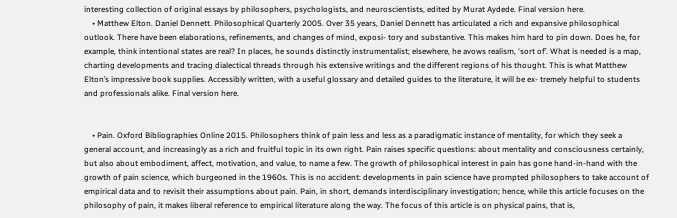interesting collection of original essays by philosophers, psychologists, and neuroscientists, edited by Murat Aydede. Final version here.
    • Matthew Elton. Daniel Dennett. Philosophical Quarterly 2005. Over 35 years, Daniel Dennett has articulated a rich and expansive philosophical outlook. There have been elaborations, refinements, and changes of mind, exposi- tory and substantive. This makes him hard to pin down. Does he, for example, think intentional states are real? In places, he sounds distinctly instrumentalist; elsewhere, he avows realism, ‘sort of’. What is needed is a map, charting developments and tracing dialectical threads through his extensive writings and the different regions of his thought. This is what Matthew Elton’s impressive book supplies. Accessibly written, with a useful glossary and detailed guides to the literature, it will be ex- tremely helpful to students and professionals alike. Final version here.


    • Pain. Oxford Bibliographies Online 2015. Philosophers think of pain less and less as a paradigmatic instance of mentality, for which they seek a general account, and increasingly as a rich and fruitful topic in its own right. Pain raises specific questions: about mentality and consciousness certainly, but also about embodiment, affect, motivation, and value, to name a few. The growth of philosophical interest in pain has gone hand-in-hand with the growth of pain science, which burgeoned in the 1960s. This is no accident: developments in pain science have prompted philosophers to take account of empirical data and to revisit their assumptions about pain. Pain, in short, demands interdisciplinary investigation; hence, while this article focuses on the philosophy of pain, it makes liberal reference to empirical literature along the way. The focus of this article is on physical pains, that is,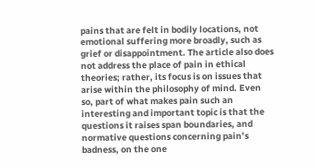pains that are felt in bodily locations, not emotional suffering more broadly, such as grief or disappointment. The article also does not address the place of pain in ethical theories; rather, its focus is on issues that arise within the philosophy of mind. Even so, part of what makes pain such an interesting and important topic is that the questions it raises span boundaries, and normative questions concerning pain’s badness, on the one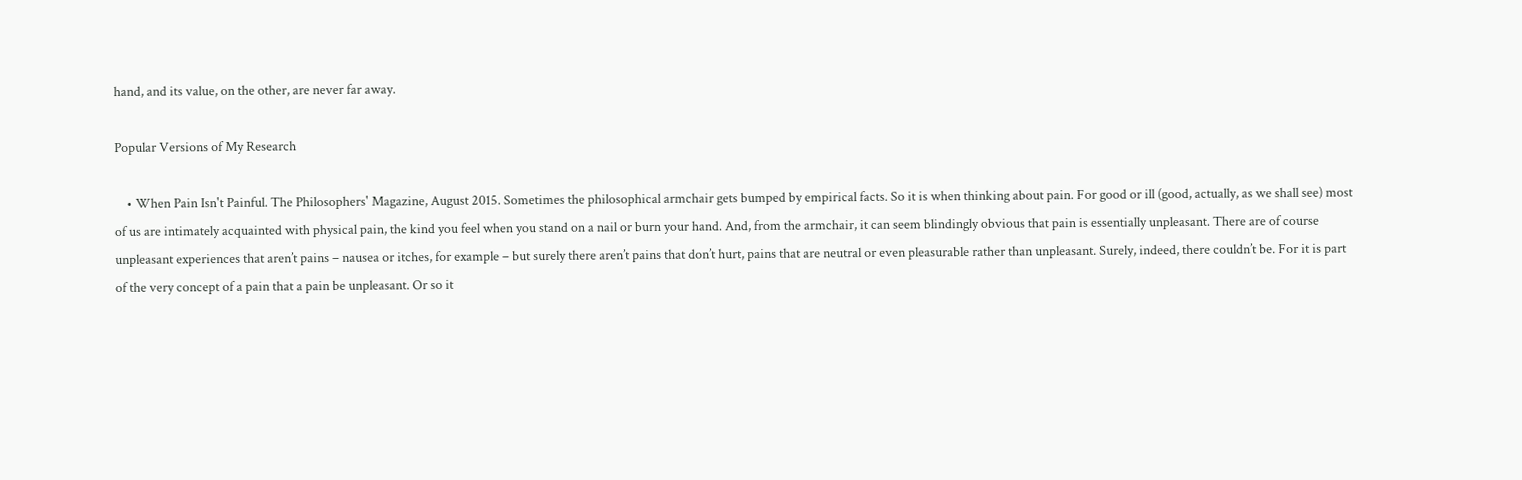hand, and its value, on the other, are never far away.

Popular Versions of My Research

    • When Pain Isn't Painful. The Philosophers' Magazine, August 2015. Sometimes the philosophical armchair gets bumped by empirical facts. So it is when thinking about pain. For good or ill (good, actually, as we shall see) most of us are intimately acquainted with physical pain, the kind you feel when you stand on a nail or burn your hand. And, from the armchair, it can seem blindingly obvious that pain is essentially unpleasant. There are of course unpleasant experiences that aren’t pains – nausea or itches, for example – but surely there aren’t pains that don’t hurt, pains that are neutral or even pleasurable rather than unpleasant. Surely, indeed, there couldn’t be. For it is part of the very concept of a pain that a pain be unpleasant. Or so it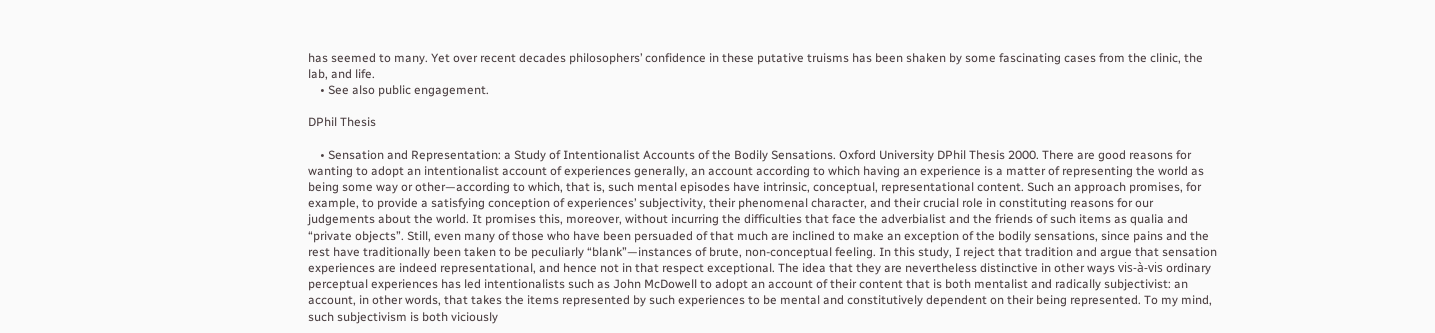has seemed to many. Yet over recent decades philosophers’ confidence in these putative truisms has been shaken by some fascinating cases from the clinic, the lab, and life.
    • See also public engagement.

DPhil Thesis

    • Sensation and Representation: a Study of Intentionalist Accounts of the Bodily Sensations. Oxford University DPhil Thesis 2000. There are good reasons for wanting to adopt an intentionalist account of experiences generally, an account according to which having an experience is a matter of representing the world as being some way or other—according to which, that is, such mental episodes have intrinsic, conceptual, representational content. Such an approach promises, for example, to provide a satisfying conception of experiences’ subjectivity, their phenomenal character, and their crucial role in constituting reasons for our judgements about the world. It promises this, moreover, without incurring the difficulties that face the adverbialist and the friends of such items as qualia and “private objects”. Still, even many of those who have been persuaded of that much are inclined to make an exception of the bodily sensations, since pains and the rest have traditionally been taken to be peculiarly “blank”—instances of brute, non-conceptual feeling. In this study, I reject that tradition and argue that sensation experiences are indeed representational, and hence not in that respect exceptional. The idea that they are nevertheless distinctive in other ways vis-à-vis ordinary perceptual experiences has led intentionalists such as John McDowell to adopt an account of their content that is both mentalist and radically subjectivist: an account, in other words, that takes the items represented by such experiences to be mental and constitutively dependent on their being represented. To my mind, such subjectivism is both viciously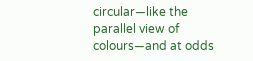circular—like the parallel view of colours—and at odds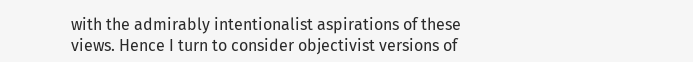with the admirably intentionalist aspirations of these views. Hence I turn to consider objectivist versions of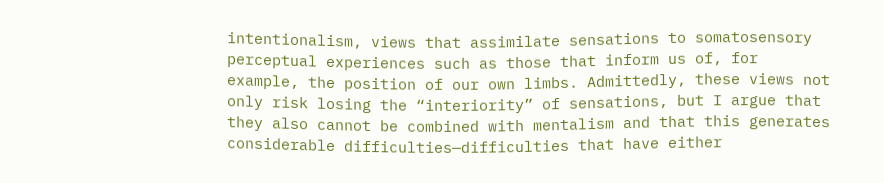intentionalism, views that assimilate sensations to somatosensory perceptual experiences such as those that inform us of, for example, the position of our own limbs. Admittedly, these views not only risk losing the “interiority” of sensations, but I argue that they also cannot be combined with mentalism and that this generates considerable difficulties—difficulties that have either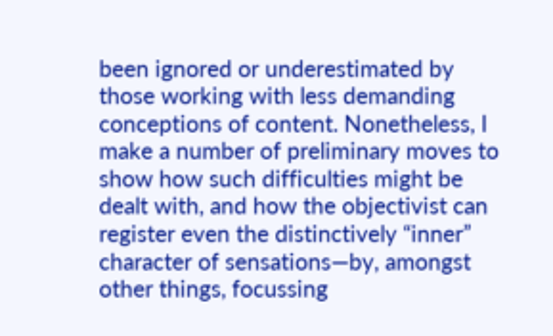been ignored or underestimated by those working with less demanding conceptions of content. Nonetheless, I make a number of preliminary moves to show how such difficulties might be dealt with, and how the objectivist can register even the distinctively “inner” character of sensations—by, amongst other things, focussing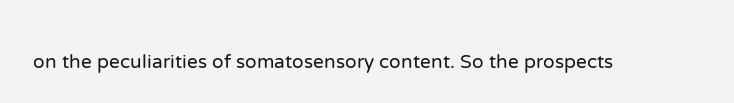on the peculiarities of somatosensory content. So the prospects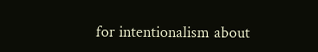for intentionalism about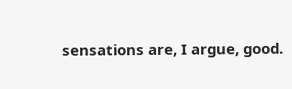sensations are, I argue, good.